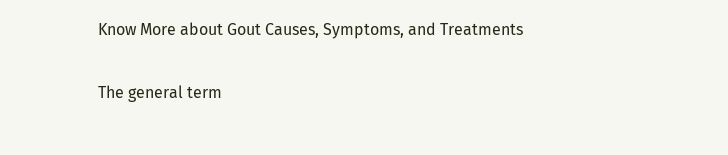Know More about Gout Causes, Symptoms, and Treatments

The general term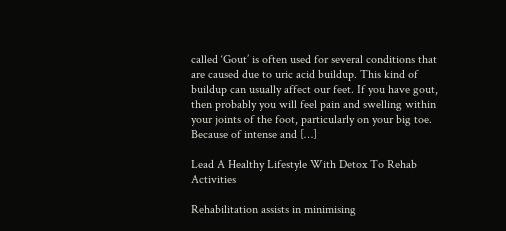called ‘Gout’ is often used for several conditions that are caused due to uric acid buildup. This kind of buildup can usually affect our feet. If you have gout, then probably you will feel pain and swelling within your joints of the foot, particularly on your big toe. Because of intense and […]

Lead A Healthy Lifestyle With Detox To Rehab Activities

Rehabilitation assists in minimising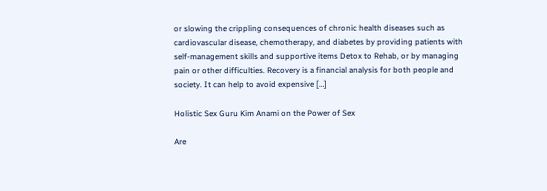or slowing the crippling consequences of chronic health diseases such as cardiovascular disease, chemotherapy, and diabetes by providing patients with self-management skills and supportive items Detox to Rehab, or by managing pain or other difficulties. Recovery is a financial analysis for both people and society. It can help to avoid expensive […]

Holistic Sex Guru Kim Anami on the Power of Sex

Are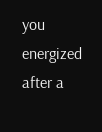you energized after a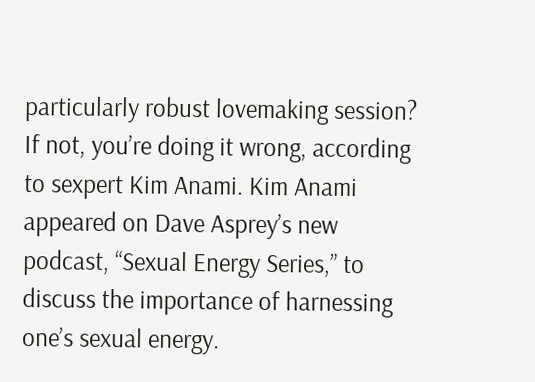particularly robust lovemaking session? If not, you’re doing it wrong, according to sexpert Kim Anami. Kim Anami appeared on Dave Asprey’s new podcast, “Sexual Energy Series,” to discuss the importance of harnessing one’s sexual energy.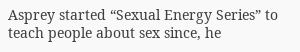Asprey started “Sexual Energy Series” to teach people about sex since, he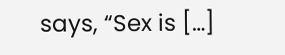says, “Sex is […]